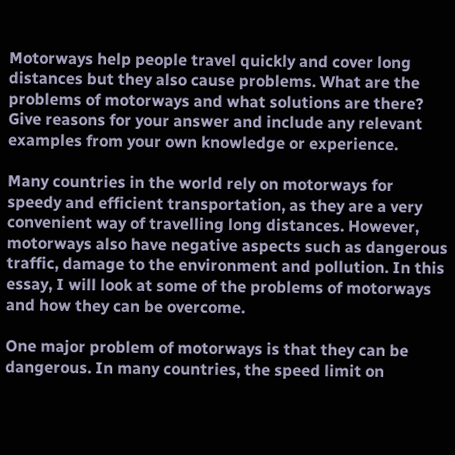Motorways help people travel quickly and cover long distances but they also cause problems. What are the problems of motorways and what solutions are there? Give reasons for your answer and include any relevant examples from your own knowledge or experience.

Many countries in the world rely on motorways for speedy and efficient transportation, as they are a very convenient way of travelling long distances. However, motorways also have negative aspects such as dangerous traffic, damage to the environment and pollution. In this essay, I will look at some of the problems of motorways and how they can be overcome.

One major problem of motorways is that they can be dangerous. In many countries, the speed limit on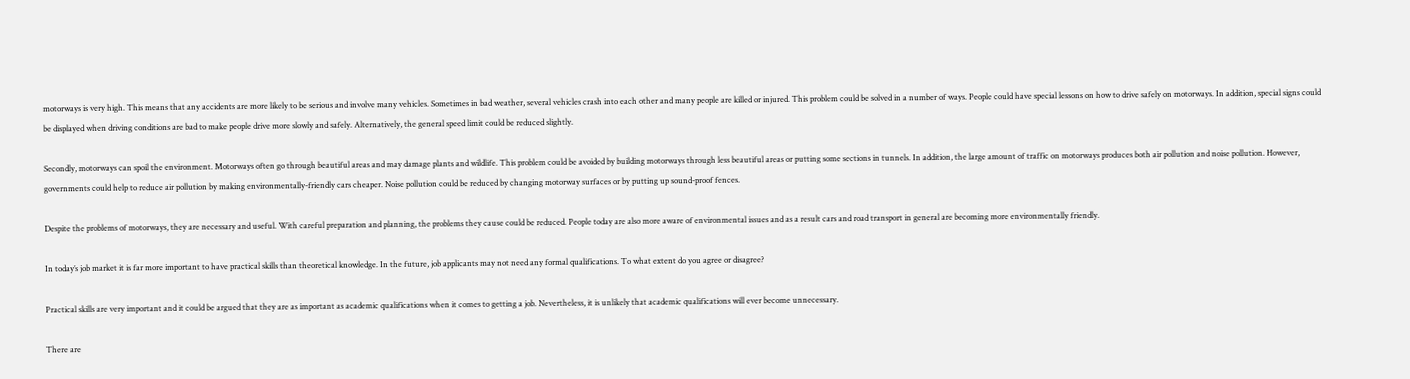motorways is very high. This means that any accidents are more likely to be serious and involve many vehicles. Sometimes in bad weather, several vehicles crash into each other and many people are killed or injured. This problem could be solved in a number of ways. People could have special lessons on how to drive safely on motorways. In addition, special signs could be displayed when driving conditions are bad to make people drive more slowly and safely. Alternatively, the general speed limit could be reduced slightly.

Secondly, motorways can spoil the environment. Motorways often go through beautiful areas and may damage plants and wildlife. This problem could be avoided by building motorways through less beautiful areas or putting some sections in tunnels. In addition, the large amount of traffic on motorways produces both air pollution and noise pollution. However, governments could help to reduce air pollution by making environmentally-friendly cars cheaper. Noise pollution could be reduced by changing motorway surfaces or by putting up sound-proof fences.

Despite the problems of motorways, they are necessary and useful. With careful preparation and planning, the problems they cause could be reduced. People today are also more aware of environmental issues and as a result cars and road transport in general are becoming more environmentally friendly.

In today’s job market it is far more important to have practical skills than theoretical knowledge. In the future, job applicants may not need any formal qualifications. To what extent do you agree or disagree?

Practical skills are very important and it could be argued that they are as important as academic qualifications when it comes to getting a job. Nevertheless, it is unlikely that academic qualifications will ever become unnecessary.

There are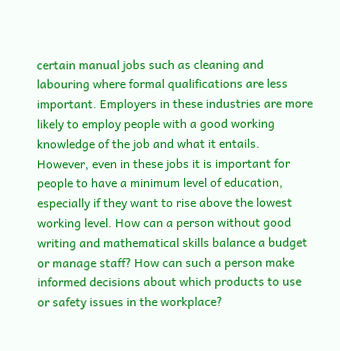certain manual jobs such as cleaning and labouring where formal qualifications are less important. Employers in these industries are more likely to employ people with a good working knowledge of the job and what it entails. However, even in these jobs it is important for people to have a minimum level of education, especially if they want to rise above the lowest working level. How can a person without good writing and mathematical skills balance a budget or manage staff? How can such a person make informed decisions about which products to use or safety issues in the workplace?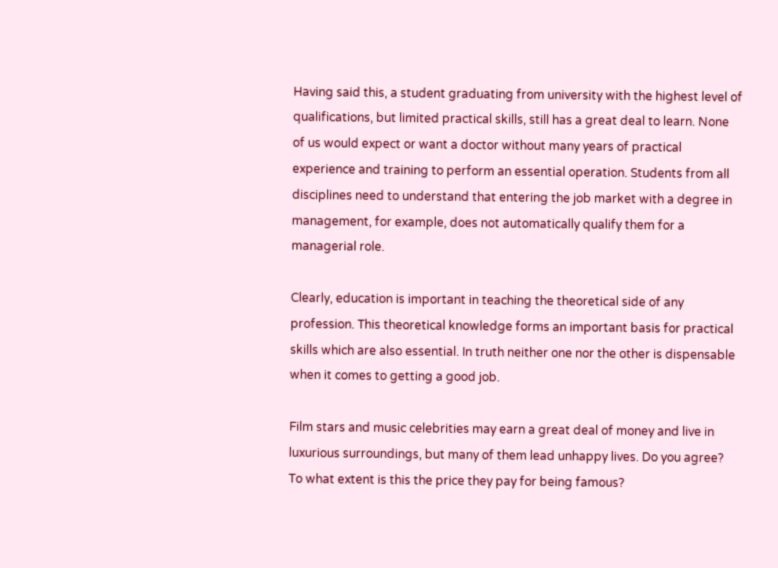Having said this, a student graduating from university with the highest level of qualifications, but limited practical skills, still has a great deal to learn. None of us would expect or want a doctor without many years of practical experience and training to perform an essential operation. Students from all disciplines need to understand that entering the job market with a degree in management, for example, does not automatically qualify them for a managerial role.

Clearly, education is important in teaching the theoretical side of any profession. This theoretical knowledge forms an important basis for practical skills which are also essential. In truth neither one nor the other is dispensable when it comes to getting a good job.

Film stars and music celebrities may earn a great deal of money and live in luxurious surroundings, but many of them lead unhappy lives. Do you agree? To what extent is this the price they pay for being famous?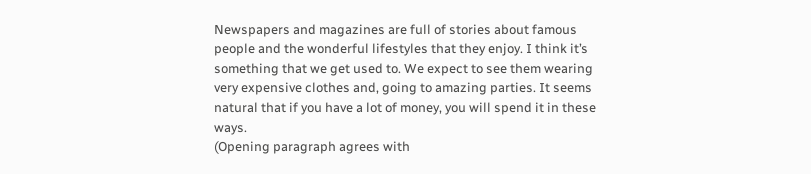Newspapers and magazines are full of stories about famous people and the wonderful lifestyles that they enjoy. I think it’s something that we get used to. We expect to see them wearing very expensive clothes and, going to amazing parties. It seems natural that if you have a lot of money, you will spend it in these ways.
(Opening paragraph agrees with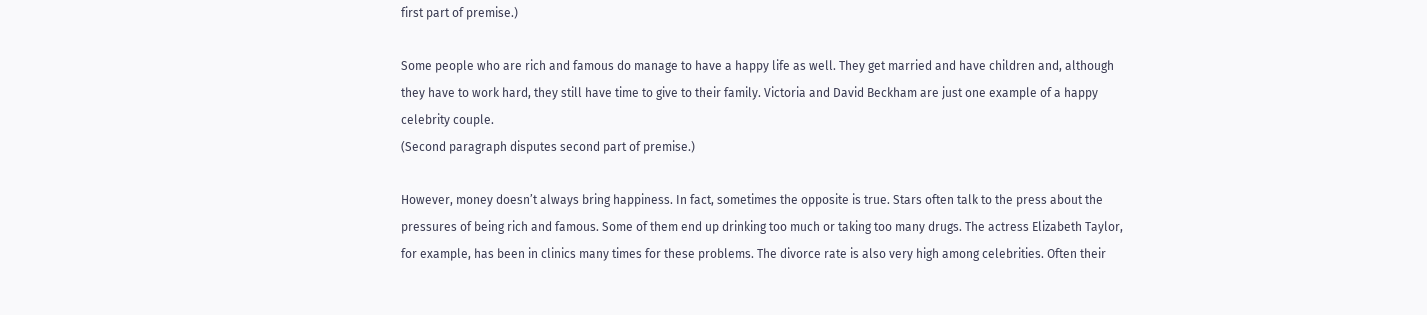first part of premise.)

Some people who are rich and famous do manage to have a happy life as well. They get married and have children and, although they have to work hard, they still have time to give to their family. Victoria and David Beckham are just one example of a happy celebrity couple.
(Second paragraph disputes second part of premise.)

However, money doesn’t always bring happiness. In fact, sometimes the opposite is true. Stars often talk to the press about the pressures of being rich and famous. Some of them end up drinking too much or taking too many drugs. The actress Elizabeth Taylor, for example, has been in clinics many times for these problems. The divorce rate is also very high among celebrities. Often their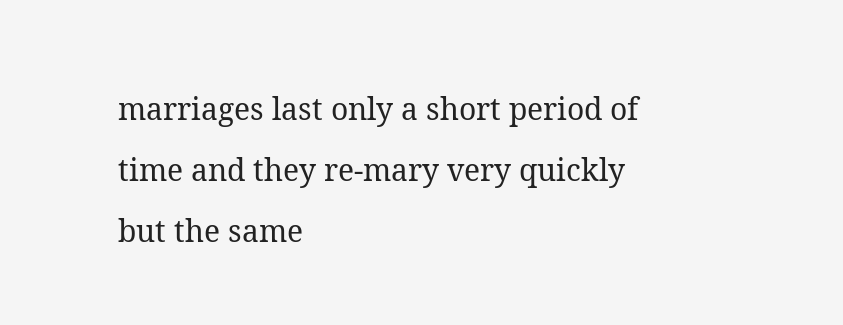marriages last only a short period of time and they re-mary very quickly but the same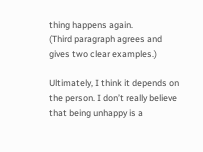thing happens again.
(Third paragraph agrees and gives two clear examples.)

Ultimately, I think it depends on the person. I don’t really believe that being unhappy is a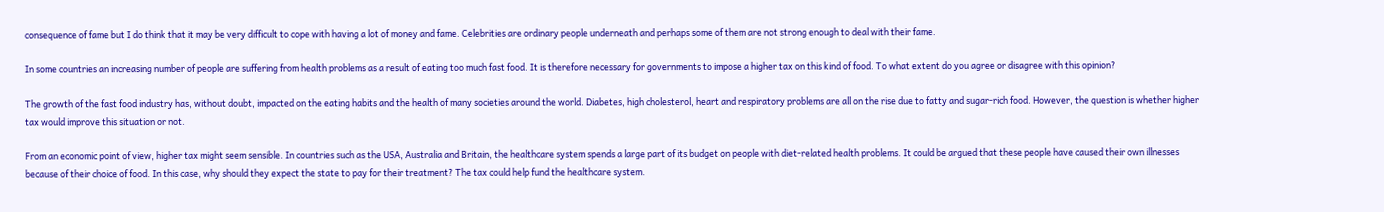consequence of fame but I do think that it may be very difficult to cope with having a lot of money and fame. Celebrities are ordinary people underneath and perhaps some of them are not strong enough to deal with their fame.

In some countries an increasing number of people are suffering from health problems as a result of eating too much fast food. It is therefore necessary for governments to impose a higher tax on this kind of food. To what extent do you agree or disagree with this opinion?

The growth of the fast food industry has, without doubt, impacted on the eating habits and the health of many societies around the world. Diabetes, high cholesterol, heart and respiratory problems are all on the rise due to fatty and sugar-rich food. However, the question is whether higher tax would improve this situation or not.

From an economic point of view, higher tax might seem sensible. In countries such as the USA, Australia and Britain, the healthcare system spends a large part of its budget on people with diet-related health problems. It could be argued that these people have caused their own illnesses because of their choice of food. In this case, why should they expect the state to pay for their treatment? The tax could help fund the healthcare system.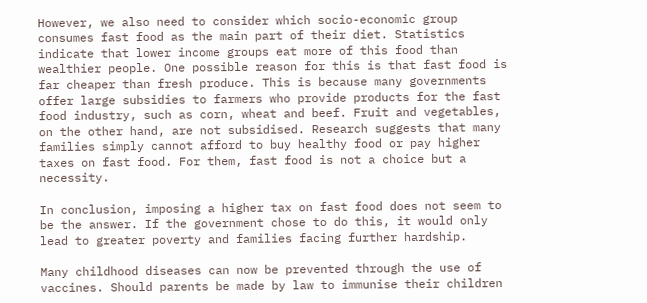However, we also need to consider which socio-economic group consumes fast food as the main part of their diet. Statistics indicate that lower income groups eat more of this food than wealthier people. One possible reason for this is that fast food is far cheaper than fresh produce. This is because many governments offer large subsidies to farmers who provide products for the fast food industry, such as corn, wheat and beef. Fruit and vegetables, on the other hand, are not subsidised. Research suggests that many families simply cannot afford to buy healthy food or pay higher taxes on fast food. For them, fast food is not a choice but a necessity.

In conclusion, imposing a higher tax on fast food does not seem to be the answer. If the government chose to do this, it would only lead to greater poverty and families facing further hardship.

Many childhood diseases can now be prevented through the use of vaccines. Should parents be made by law to immunise their children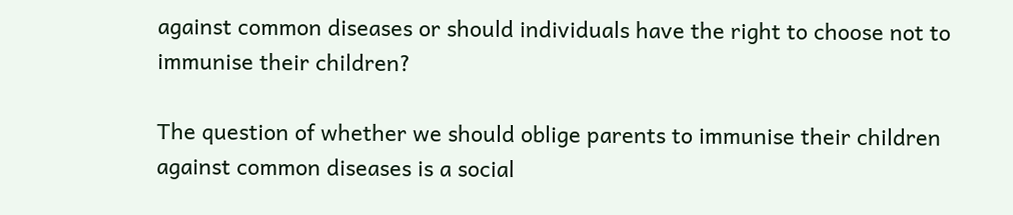against common diseases or should individuals have the right to choose not to immunise their children?

The question of whether we should oblige parents to immunise their children against common diseases is a social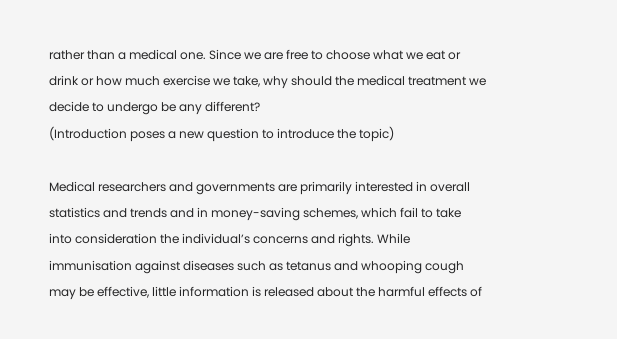rather than a medical one. Since we are free to choose what we eat or drink or how much exercise we take, why should the medical treatment we decide to undergo be any different?
(Introduction poses a new question to introduce the topic)

Medical researchers and governments are primarily interested in overall statistics and trends and in money-saving schemes, which fail to take into consideration the individual’s concerns and rights. While immunisation against diseases such as tetanus and whooping cough may be effective, little information is released about the harmful effects of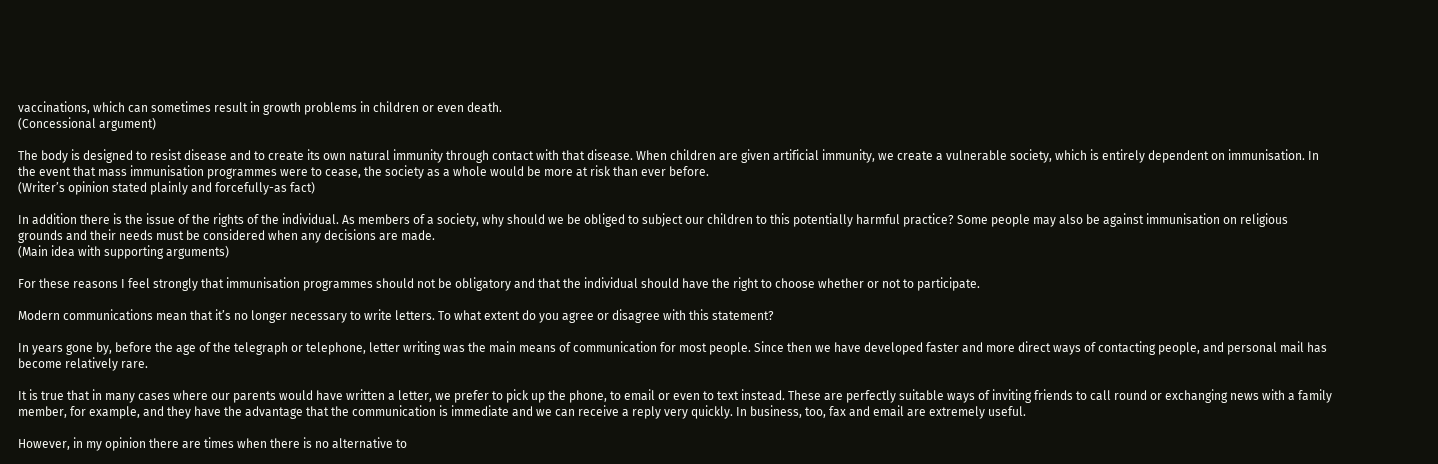vaccinations, which can sometimes result in growth problems in children or even death.
(Concessional argument)

The body is designed to resist disease and to create its own natural immunity through contact with that disease. When children are given artificial immunity, we create a vulnerable society, which is entirely dependent on immunisation. In the event that mass immunisation programmes were to cease, the society as a whole would be more at risk than ever before.
(Writer’s opinion stated plainly and forcefully-as fact)

In addition there is the issue of the rights of the individual. As members of a society, why should we be obliged to subject our children to this potentially harmful practice? Some people may also be against immunisation on religious grounds and their needs must be considered when any decisions are made.
(Main idea with supporting arguments)

For these reasons I feel strongly that immunisation programmes should not be obligatory and that the individual should have the right to choose whether or not to participate.

Modern communications mean that it’s no longer necessary to write letters. To what extent do you agree or disagree with this statement?

In years gone by, before the age of the telegraph or telephone, letter writing was the main means of communication for most people. Since then we have developed faster and more direct ways of contacting people, and personal mail has become relatively rare.

It is true that in many cases where our parents would have written a letter, we prefer to pick up the phone, to email or even to text instead. These are perfectly suitable ways of inviting friends to call round or exchanging news with a family member, for example, and they have the advantage that the communication is immediate and we can receive a reply very quickly. In business, too, fax and email are extremely useful.

However, in my opinion there are times when there is no alternative to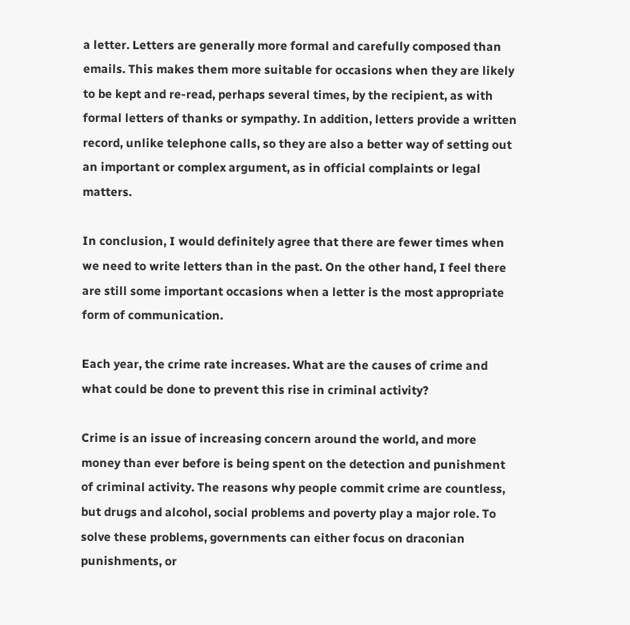a letter. Letters are generally more formal and carefully composed than emails. This makes them more suitable for occasions when they are likely to be kept and re-read, perhaps several times, by the recipient, as with formal letters of thanks or sympathy. In addition, letters provide a written record, unlike telephone calls, so they are also a better way of setting out an important or complex argument, as in official complaints or legal matters.

In conclusion, I would definitely agree that there are fewer times when we need to write letters than in the past. On the other hand, I feel there are still some important occasions when a letter is the most appropriate form of communication.

Each year, the crime rate increases. What are the causes of crime and what could be done to prevent this rise in criminal activity?

Crime is an issue of increasing concern around the world, and more money than ever before is being spent on the detection and punishment of criminal activity. The reasons why people commit crime are countless, but drugs and alcohol, social problems and poverty play a major role. To solve these problems, governments can either focus on draconian punishments, or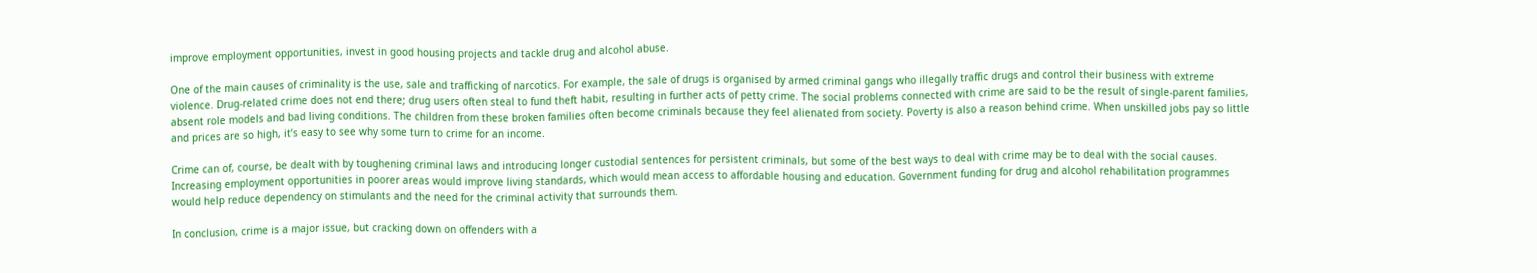improve employment opportunities, invest in good housing projects and tackle drug and alcohol abuse.

One of the main causes of criminality is the use, sale and trafficking of narcotics. For example, the sale of drugs is organised by armed criminal gangs who illegally traffic drugs and control their business with extreme violence. Drug-related crime does not end there; drug users often steal to fund theft habit, resulting in further acts of petty crime. The social problems connected with crime are said to be the result of single-parent families, absent role models and bad living conditions. The children from these broken families often become criminals because they feel alienated from society. Poverty is also a reason behind crime. When unskilled jobs pay so little and prices are so high, it’s easy to see why some turn to crime for an income.

Crime can of, course, be dealt with by toughening criminal laws and introducing longer custodial sentences for persistent criminals, but some of the best ways to deal with crime may be to deal with the social causes. Increasing employment opportunities in poorer areas would improve living standards, which would mean access to affordable housing and education. Government funding for drug and alcohol rehabilitation programmes would help reduce dependency on stimulants and the need for the criminal activity that surrounds them.

In conclusion, crime is a major issue, but cracking down on offenders with a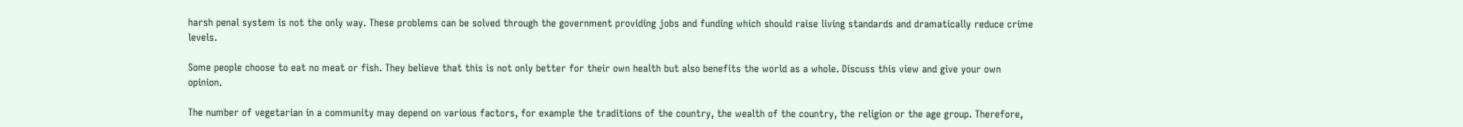harsh penal system is not the only way. These problems can be solved through the government providing jobs and funding which should raise living standards and dramatically reduce crime levels.

Some people choose to eat no meat or fish. They believe that this is not only better for their own health but also benefits the world as a whole. Discuss this view and give your own opinion.

The number of vegetarian in a community may depend on various factors, for example the traditions of the country, the wealth of the country, the religion or the age group. Therefore,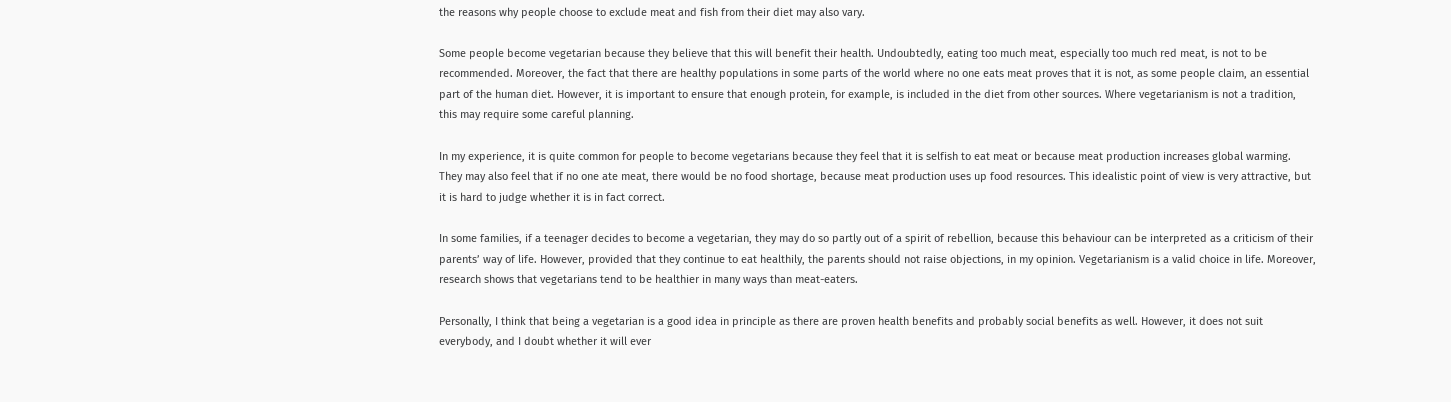the reasons why people choose to exclude meat and fish from their diet may also vary.

Some people become vegetarian because they believe that this will benefit their health. Undoubtedly, eating too much meat, especially too much red meat, is not to be recommended. Moreover, the fact that there are healthy populations in some parts of the world where no one eats meat proves that it is not, as some people claim, an essential part of the human diet. However, it is important to ensure that enough protein, for example, is included in the diet from other sources. Where vegetarianism is not a tradition, this may require some careful planning.

In my experience, it is quite common for people to become vegetarians because they feel that it is selfish to eat meat or because meat production increases global warming. They may also feel that if no one ate meat, there would be no food shortage, because meat production uses up food resources. This idealistic point of view is very attractive, but it is hard to judge whether it is in fact correct.

In some families, if a teenager decides to become a vegetarian, they may do so partly out of a spirit of rebellion, because this behaviour can be interpreted as a criticism of their parents’ way of life. However, provided that they continue to eat healthily, the parents should not raise objections, in my opinion. Vegetarianism is a valid choice in life. Moreover, research shows that vegetarians tend to be healthier in many ways than meat-eaters.

Personally, I think that being a vegetarian is a good idea in principle as there are proven health benefits and probably social benefits as well. However, it does not suit everybody, and I doubt whether it will ever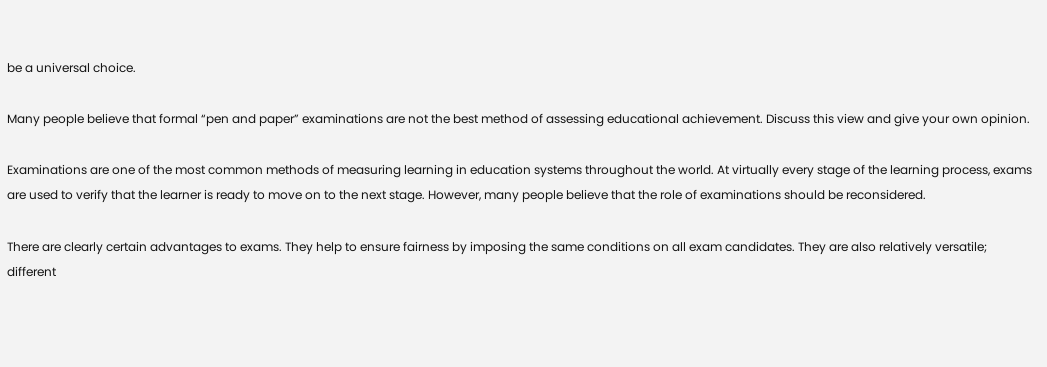be a universal choice.

Many people believe that formal “pen and paper” examinations are not the best method of assessing educational achievement. Discuss this view and give your own opinion.

Examinations are one of the most common methods of measuring learning in education systems throughout the world. At virtually every stage of the learning process, exams are used to verify that the learner is ready to move on to the next stage. However, many people believe that the role of examinations should be reconsidered.

There are clearly certain advantages to exams. They help to ensure fairness by imposing the same conditions on all exam candidates. They are also relatively versatile; different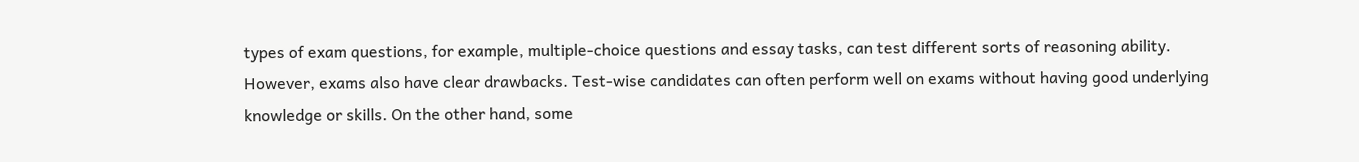types of exam questions, for example, multiple-choice questions and essay tasks, can test different sorts of reasoning ability. However, exams also have clear drawbacks. Test-wise candidates can often perform well on exams without having good underlying knowledge or skills. On the other hand, some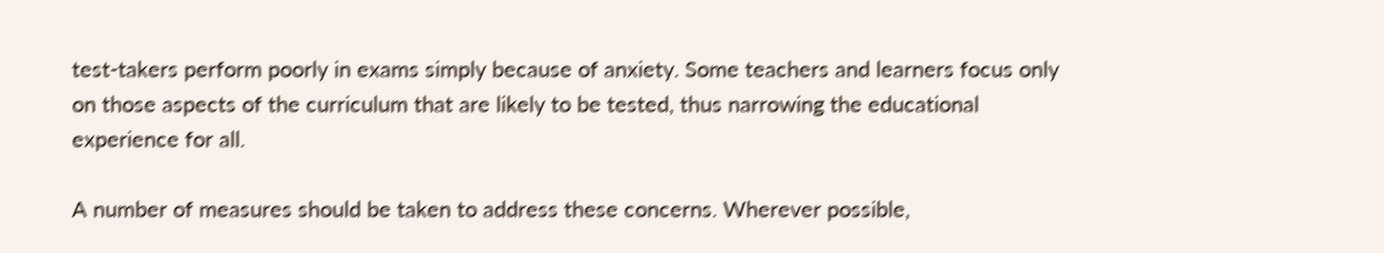test-takers perform poorly in exams simply because of anxiety. Some teachers and learners focus only on those aspects of the curriculum that are likely to be tested, thus narrowing the educational experience for all.

A number of measures should be taken to address these concerns. Wherever possible,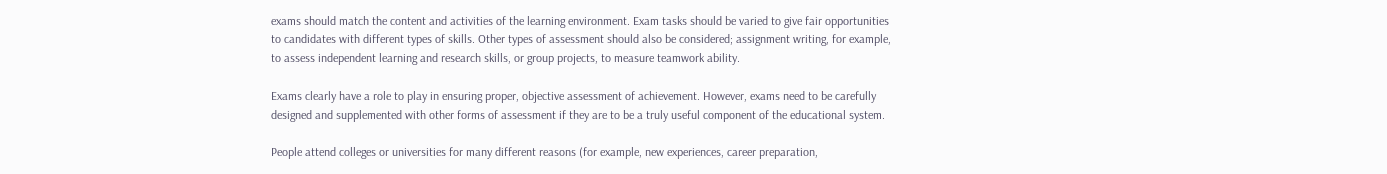exams should match the content and activities of the learning environment. Exam tasks should be varied to give fair opportunities to candidates with different types of skills. Other types of assessment should also be considered; assignment writing, for example, to assess independent learning and research skills, or group projects, to measure teamwork ability.

Exams clearly have a role to play in ensuring proper, objective assessment of achievement. However, exams need to be carefully designed and supplemented with other forms of assessment if they are to be a truly useful component of the educational system.

People attend colleges or universities for many different reasons (for example, new experiences, career preparation,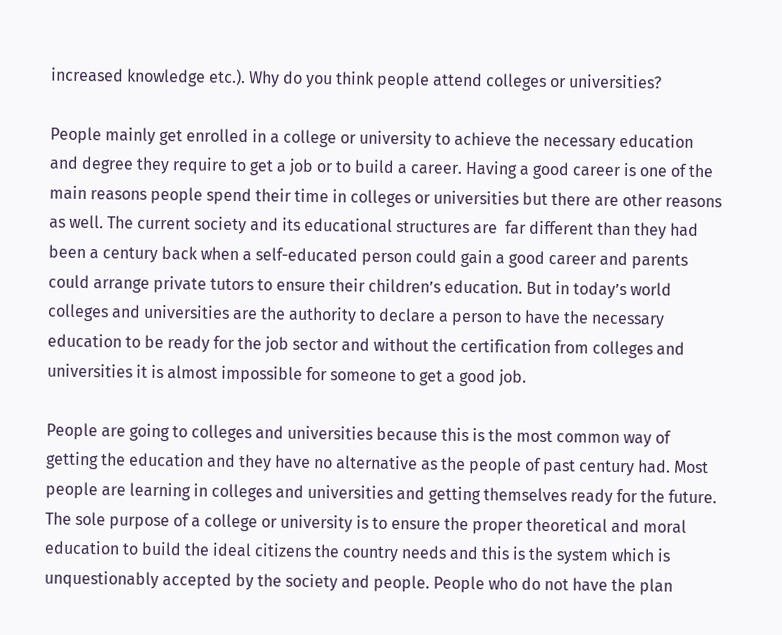increased knowledge etc.). Why do you think people attend colleges or universities?

People mainly get enrolled in a college or university to achieve the necessary education and degree they require to get a job or to build a career. Having a good career is one of the main reasons people spend their time in colleges or universities but there are other reasons as well. The current society and its educational structures are  far different than they had been a century back when a self-educated person could gain a good career and parents could arrange private tutors to ensure their children’s education. But in today’s world colleges and universities are the authority to declare a person to have the necessary education to be ready for the job sector and without the certification from colleges and universities it is almost impossible for someone to get a good job.

People are going to colleges and universities because this is the most common way of getting the education and they have no alternative as the people of past century had. Most people are learning in colleges and universities and getting themselves ready for the future. The sole purpose of a college or university is to ensure the proper theoretical and moral education to build the ideal citizens the country needs and this is the system which is unquestionably accepted by the society and people. People who do not have the plan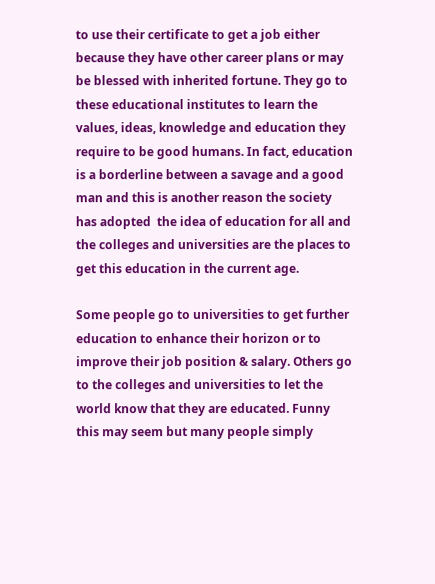to use their certificate to get a job either because they have other career plans or may be blessed with inherited fortune. They go to these educational institutes to learn the values, ideas, knowledge and education they require to be good humans. In fact, education is a borderline between a savage and a good man and this is another reason the society has adopted  the idea of education for all and the colleges and universities are the places to get this education in the current age.

Some people go to universities to get further education to enhance their horizon or to improve their job position & salary. Others go to the colleges and universities to let the world know that they are educated. Funny this may seem but many people simply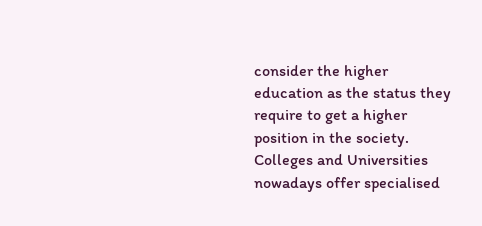consider the higher education as the status they require to get a higher position in the society. Colleges and Universities nowadays offer specialised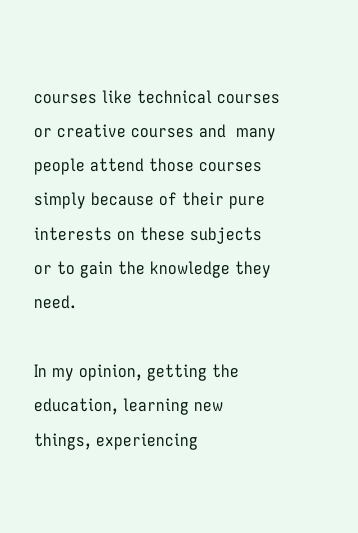courses like technical courses or creative courses and  many people attend those courses simply because of their pure interests on these subjects or to gain the knowledge they need.

In my opinion, getting the education, learning new things, experiencing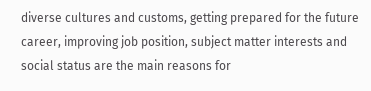diverse cultures and customs, getting prepared for the future career, improving job position, subject matter interests and social status are the main reasons for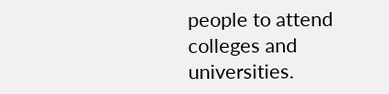people to attend colleges and universities.